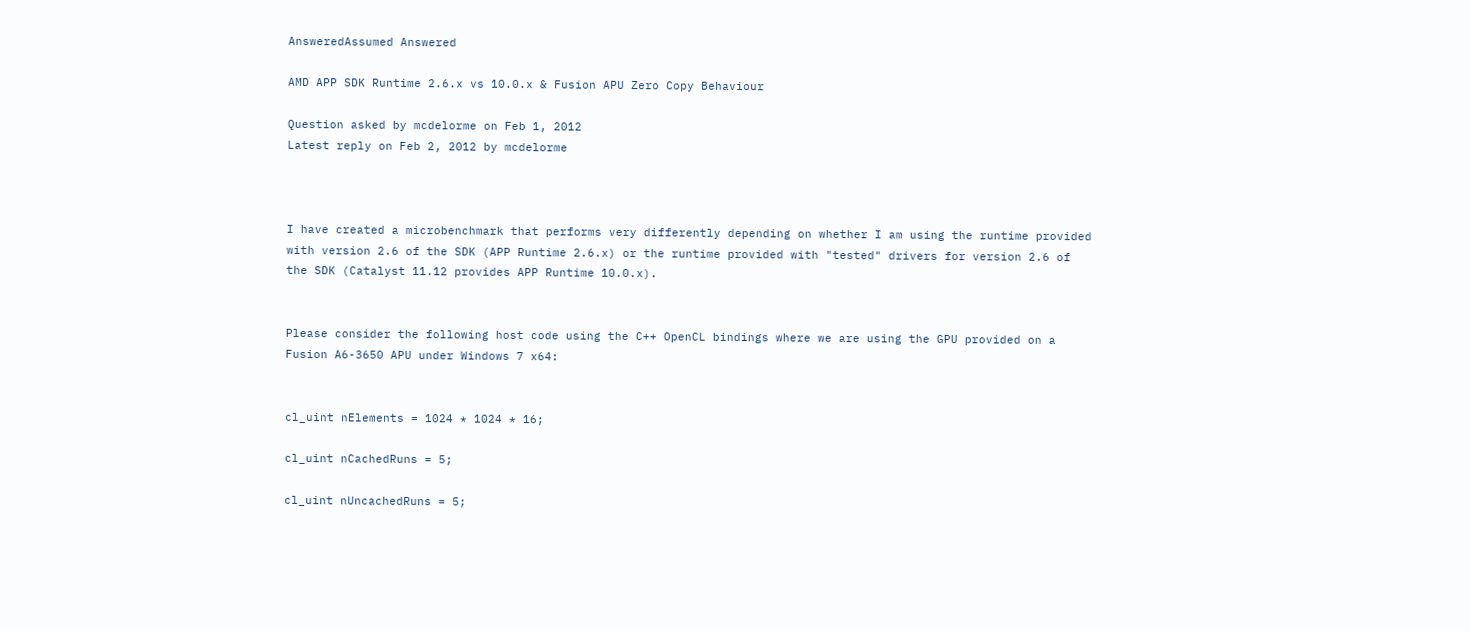AnsweredAssumed Answered

AMD APP SDK Runtime 2.6.x vs 10.0.x & Fusion APU Zero Copy Behaviour

Question asked by mcdelorme on Feb 1, 2012
Latest reply on Feb 2, 2012 by mcdelorme



I have created a microbenchmark that performs very differently depending on whether I am using the runtime provided with version 2.6 of the SDK (APP Runtime 2.6.x) or the runtime provided with "tested" drivers for version 2.6 of the SDK (Catalyst 11.12 provides APP Runtime 10.0.x).


Please consider the following host code using the C++ OpenCL bindings where we are using the GPU provided on a Fusion A6-3650 APU under Windows 7 x64:


cl_uint nElements = 1024 * 1024 * 16;

cl_uint nCachedRuns = 5;

cl_uint nUncachedRuns = 5;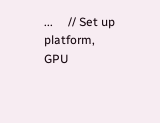...     // Set up platform, GPU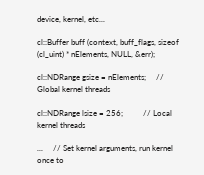device, kernel, etc...

cl::Buffer buff (context, buff_flags, sizeof (cl_uint) * nElements, NULL, &err);

cl::NDRange gsize = nElements;     // Global kernel threads

cl::NDRange lsize = 256;          // Local kernel threads

...     // Set kernel arguments, run kernel once to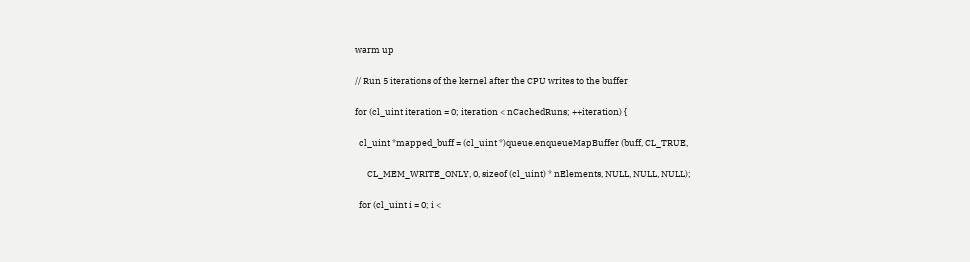warm up

// Run 5 iterations of the kernel after the CPU writes to the buffer

for (cl_uint iteration = 0; iteration < nCachedRuns; ++iteration) {

  cl_uint *mapped_buff = (cl_uint *)queue.enqueueMapBuffer (buff, CL_TRUE,

      CL_MEM_WRITE_ONLY, 0, sizeof (cl_uint) * nElements, NULL, NULL, NULL);

  for (cl_uint i = 0; i <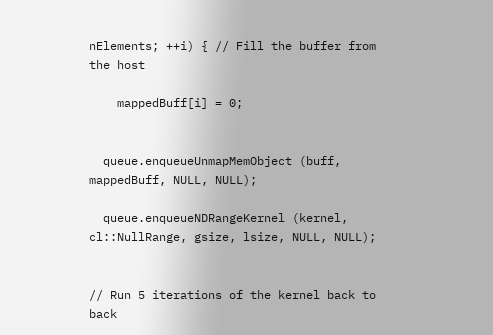nElements; ++i) { // Fill the buffer from the host

    mappedBuff[i] = 0;


  queue.enqueueUnmapMemObject (buff, mappedBuff, NULL, NULL);

  queue.enqueueNDRangeKernel (kernel, cl::NullRange, gsize, lsize, NULL, NULL);


// Run 5 iterations of the kernel back to back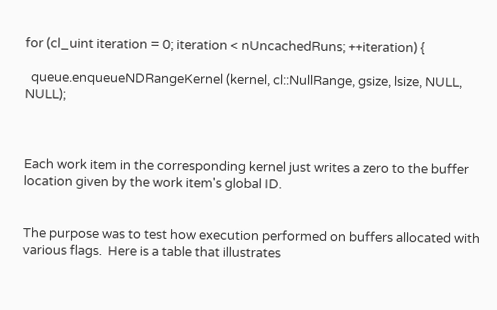for (cl_uint iteration = 0; iteration < nUncachedRuns; ++iteration) {

  queue.enqueueNDRangeKernel (kernel, cl::NullRange, gsize, lsize, NULL, NULL);



Each work item in the corresponding kernel just writes a zero to the buffer location given by the work item's global ID.


The purpose was to test how execution performed on buffers allocated with various flags.  Here is a table that illustrates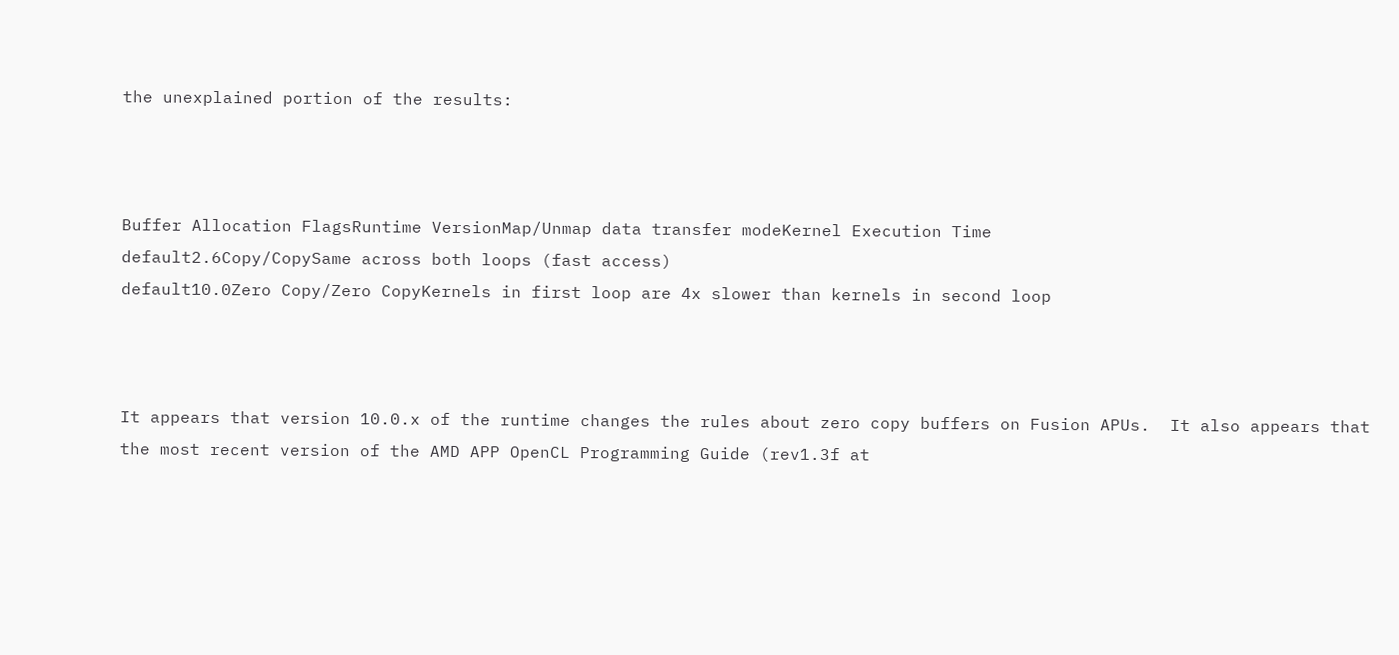the unexplained portion of the results:



Buffer Allocation FlagsRuntime VersionMap/Unmap data transfer modeKernel Execution Time
default2.6Copy/CopySame across both loops (fast access)
default10.0Zero Copy/Zero CopyKernels in first loop are 4x slower than kernels in second loop



It appears that version 10.0.x of the runtime changes the rules about zero copy buffers on Fusion APUs.  It also appears that the most recent version of the AMD APP OpenCL Programming Guide (rev1.3f at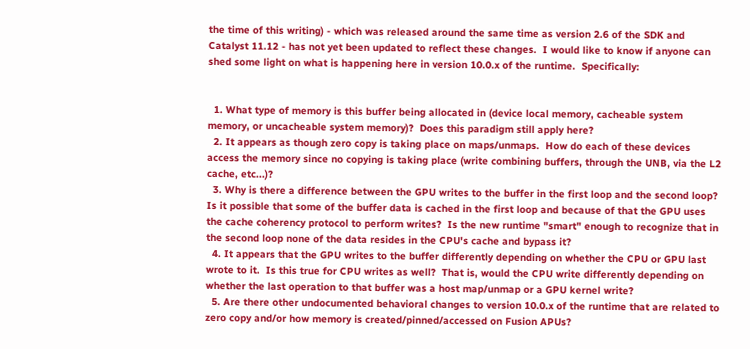the time of this writing) - which was released around the same time as version 2.6 of the SDK and Catalyst 11.12 - has not yet been updated to reflect these changes.  I would like to know if anyone can shed some light on what is happening here in version 10.0.x of the runtime.  Specifically:


  1. What type of memory is this buffer being allocated in (device local memory, cacheable system memory, or uncacheable system memory)?  Does this paradigm still apply here?
  2. It appears as though zero copy is taking place on maps/unmaps.  How do each of these devices access the memory since no copying is taking place (write combining buffers, through the UNB, via the L2 cache, etc...)?
  3. Why is there a difference between the GPU writes to the buffer in the first loop and the second loop?  Is it possible that some of the buffer data is cached in the first loop and because of that the GPU uses the cache coherency protocol to perform writes?  Is the new runtime "smart" enough to recognize that in the second loop none of the data resides in the CPU's cache and bypass it?
  4. It appears that the GPU writes to the buffer differently depending on whether the CPU or GPU last wrote to it.  Is this true for CPU writes as well?  That is, would the CPU write differently depending on whether the last operation to that buffer was a host map/unmap or a GPU kernel write?
  5. Are there other undocumented behavioral changes to version 10.0.x of the runtime that are related to zero copy and/or how memory is created/pinned/accessed on Fusion APUs?